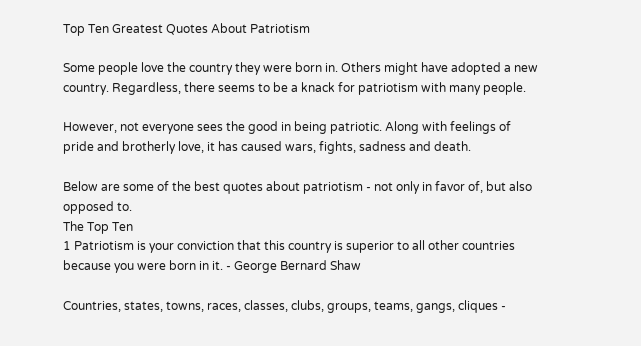Top Ten Greatest Quotes About Patriotism

Some people love the country they were born in. Others might have adopted a new country. Regardless, there seems to be a knack for patriotism with many people.

However, not everyone sees the good in being patriotic. Along with feelings of pride and brotherly love, it has caused wars, fights, sadness and death.

Below are some of the best quotes about patriotism - not only in favor of, but also opposed to.
The Top Ten
1 Patriotism is your conviction that this country is superior to all other countries because you were born in it. - George Bernard Shaw

Countries, states, towns, races, classes, clubs, groups, teams, gangs, cliques -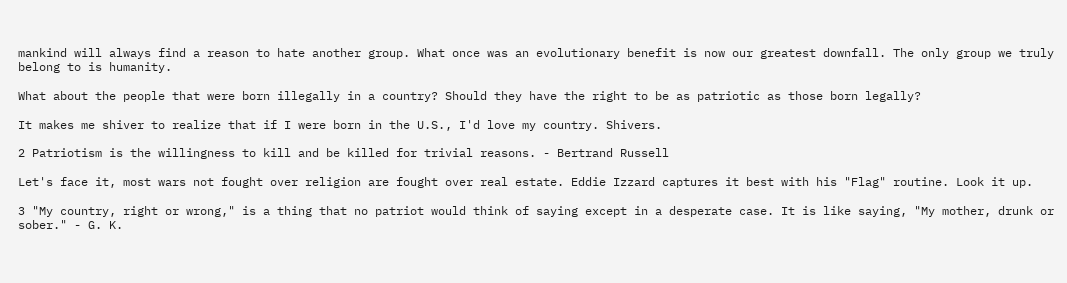mankind will always find a reason to hate another group. What once was an evolutionary benefit is now our greatest downfall. The only group we truly belong to is humanity.

What about the people that were born illegally in a country? Should they have the right to be as patriotic as those born legally?

It makes me shiver to realize that if I were born in the U.S., I'd love my country. Shivers.

2 Patriotism is the willingness to kill and be killed for trivial reasons. - Bertrand Russell

Let's face it, most wars not fought over religion are fought over real estate. Eddie Izzard captures it best with his "Flag" routine. Look it up.

3 "My country, right or wrong," is a thing that no patriot would think of saying except in a desperate case. It is like saying, "My mother, drunk or sober." - G. K.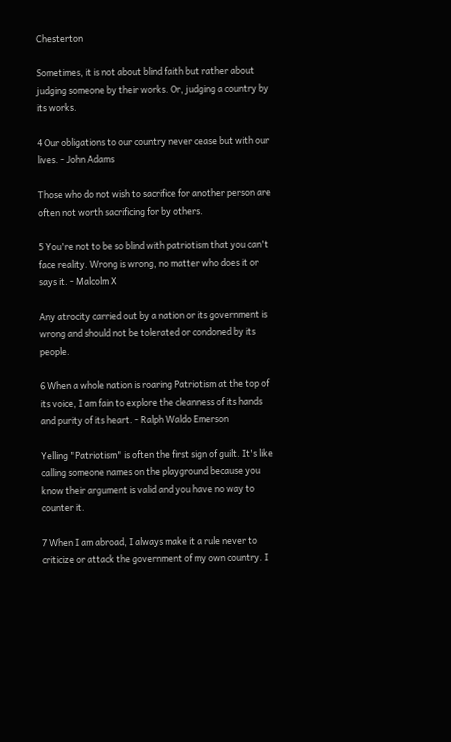Chesterton

Sometimes, it is not about blind faith but rather about judging someone by their works. Or, judging a country by its works.

4 Our obligations to our country never cease but with our lives. - John Adams

Those who do not wish to sacrifice for another person are often not worth sacrificing for by others.

5 You're not to be so blind with patriotism that you can't face reality. Wrong is wrong, no matter who does it or says it. - Malcolm X

Any atrocity carried out by a nation or its government is wrong and should not be tolerated or condoned by its people.

6 When a whole nation is roaring Patriotism at the top of its voice, I am fain to explore the cleanness of its hands and purity of its heart. - Ralph Waldo Emerson

Yelling "Patriotism" is often the first sign of guilt. It's like calling someone names on the playground because you know their argument is valid and you have no way to counter it.

7 When I am abroad, I always make it a rule never to criticize or attack the government of my own country. I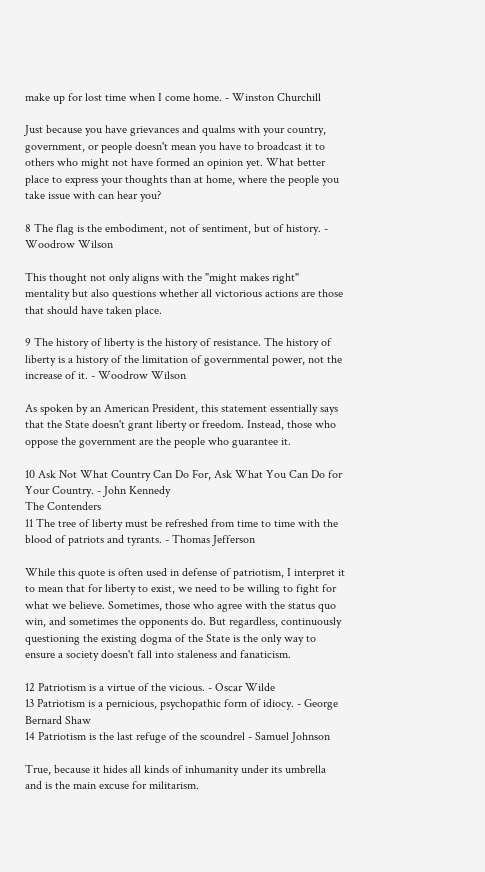make up for lost time when I come home. - Winston Churchill

Just because you have grievances and qualms with your country, government, or people doesn't mean you have to broadcast it to others who might not have formed an opinion yet. What better place to express your thoughts than at home, where the people you take issue with can hear you?

8 The flag is the embodiment, not of sentiment, but of history. - Woodrow Wilson

This thought not only aligns with the "might makes right" mentality but also questions whether all victorious actions are those that should have taken place.

9 The history of liberty is the history of resistance. The history of liberty is a history of the limitation of governmental power, not the increase of it. - Woodrow Wilson

As spoken by an American President, this statement essentially says that the State doesn't grant liberty or freedom. Instead, those who oppose the government are the people who guarantee it.

10 Ask Not What Country Can Do For, Ask What You Can Do for Your Country. - John Kennedy
The Contenders
11 The tree of liberty must be refreshed from time to time with the blood of patriots and tyrants. - Thomas Jefferson

While this quote is often used in defense of patriotism, I interpret it to mean that for liberty to exist, we need to be willing to fight for what we believe. Sometimes, those who agree with the status quo win, and sometimes the opponents do. But regardless, continuously questioning the existing dogma of the State is the only way to ensure a society doesn't fall into staleness and fanaticism.

12 Patriotism is a virtue of the vicious. - Oscar Wilde
13 Patriotism is a pernicious, psychopathic form of idiocy. - George Bernard Shaw
14 Patriotism is the last refuge of the scoundrel - Samuel Johnson

True, because it hides all kinds of inhumanity under its umbrella and is the main excuse for militarism.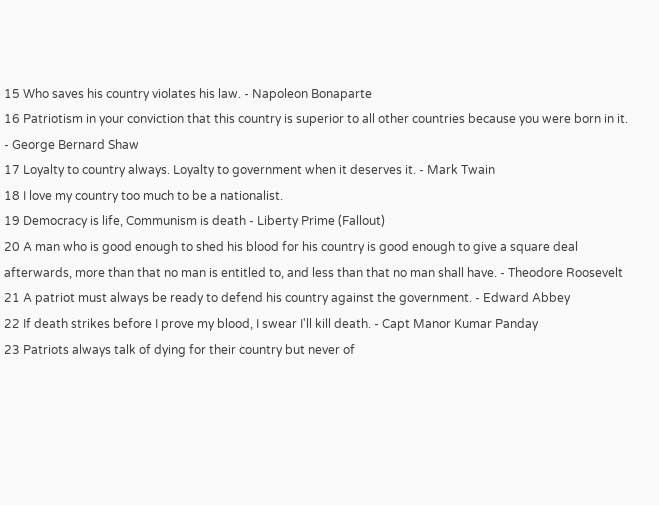15 Who saves his country violates his law. - Napoleon Bonaparte
16 Patriotism in your conviction that this country is superior to all other countries because you were born in it. - George Bernard Shaw
17 Loyalty to country always. Loyalty to government when it deserves it. - Mark Twain
18 I love my country too much to be a nationalist.
19 Democracy is life, Communism is death - Liberty Prime (Fallout)
20 A man who is good enough to shed his blood for his country is good enough to give a square deal afterwards, more than that no man is entitled to, and less than that no man shall have. - Theodore Roosevelt
21 A patriot must always be ready to defend his country against the government. - Edward Abbey
22 If death strikes before I prove my blood, I swear I'll kill death. - Capt Manor Kumar Panday
23 Patriots always talk of dying for their country but never of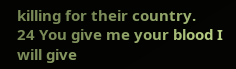killing for their country.
24 You give me your blood I will give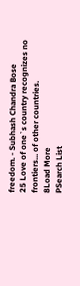freedom. - Subhash Chandra Bose
25 Love of one`s country recognizes no frontiers... of other countries.
8Load More
PSearch List